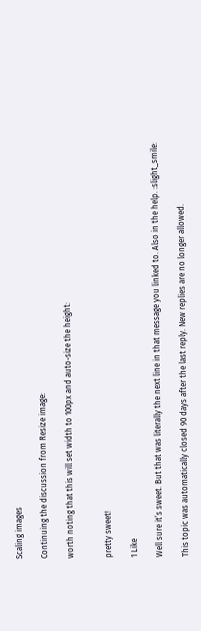Scaling images

Continuing the discussion from Resize image:

worth noting that this will set width to 100px and auto-size the height:


pretty sweet!

1 Like

Well sure it’s sweet. But that was literally the next line in that message you linked to. Also in the help. :slight_smile:

This topic was automatically closed 90 days after the last reply. New replies are no longer allowed.